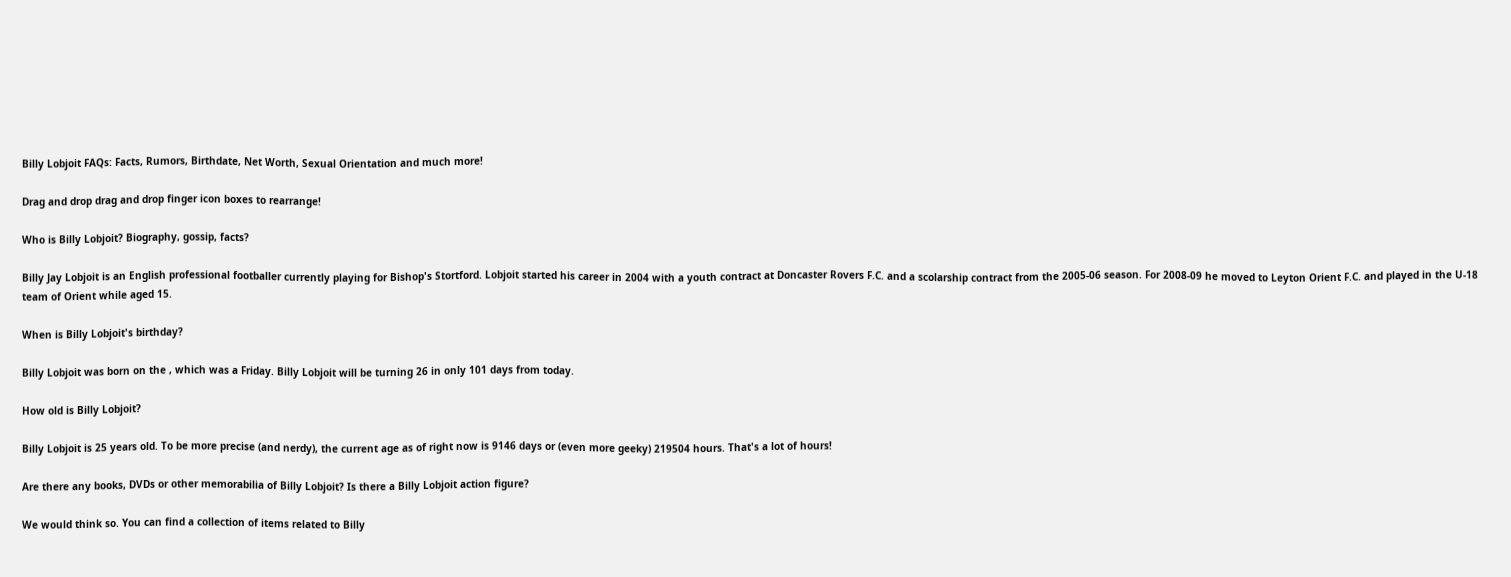Billy Lobjoit FAQs: Facts, Rumors, Birthdate, Net Worth, Sexual Orientation and much more!

Drag and drop drag and drop finger icon boxes to rearrange!

Who is Billy Lobjoit? Biography, gossip, facts?

Billy Jay Lobjoit is an English professional footballer currently playing for Bishop's Stortford. Lobjoit started his career in 2004 with a youth contract at Doncaster Rovers F.C. and a scolarship contract from the 2005-06 season. For 2008-09 he moved to Leyton Orient F.C. and played in the U-18 team of Orient while aged 15.

When is Billy Lobjoit's birthday?

Billy Lobjoit was born on the , which was a Friday. Billy Lobjoit will be turning 26 in only 101 days from today.

How old is Billy Lobjoit?

Billy Lobjoit is 25 years old. To be more precise (and nerdy), the current age as of right now is 9146 days or (even more geeky) 219504 hours. That's a lot of hours!

Are there any books, DVDs or other memorabilia of Billy Lobjoit? Is there a Billy Lobjoit action figure?

We would think so. You can find a collection of items related to Billy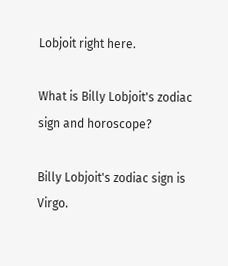Lobjoit right here.

What is Billy Lobjoit's zodiac sign and horoscope?

Billy Lobjoit's zodiac sign is Virgo.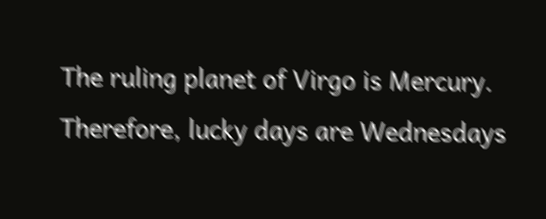The ruling planet of Virgo is Mercury. Therefore, lucky days are Wednesdays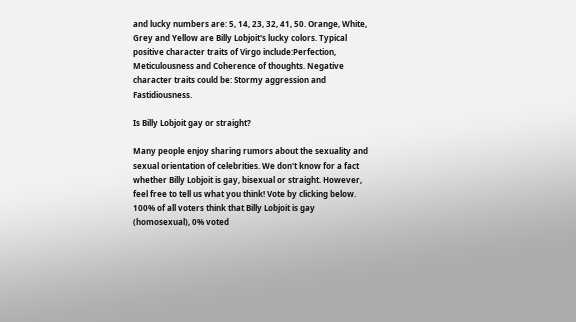and lucky numbers are: 5, 14, 23, 32, 41, 50. Orange, White, Grey and Yellow are Billy Lobjoit's lucky colors. Typical positive character traits of Virgo include:Perfection, Meticulousness and Coherence of thoughts. Negative character traits could be: Stormy aggression and Fastidiousness.

Is Billy Lobjoit gay or straight?

Many people enjoy sharing rumors about the sexuality and sexual orientation of celebrities. We don't know for a fact whether Billy Lobjoit is gay, bisexual or straight. However, feel free to tell us what you think! Vote by clicking below.
100% of all voters think that Billy Lobjoit is gay (homosexual), 0% voted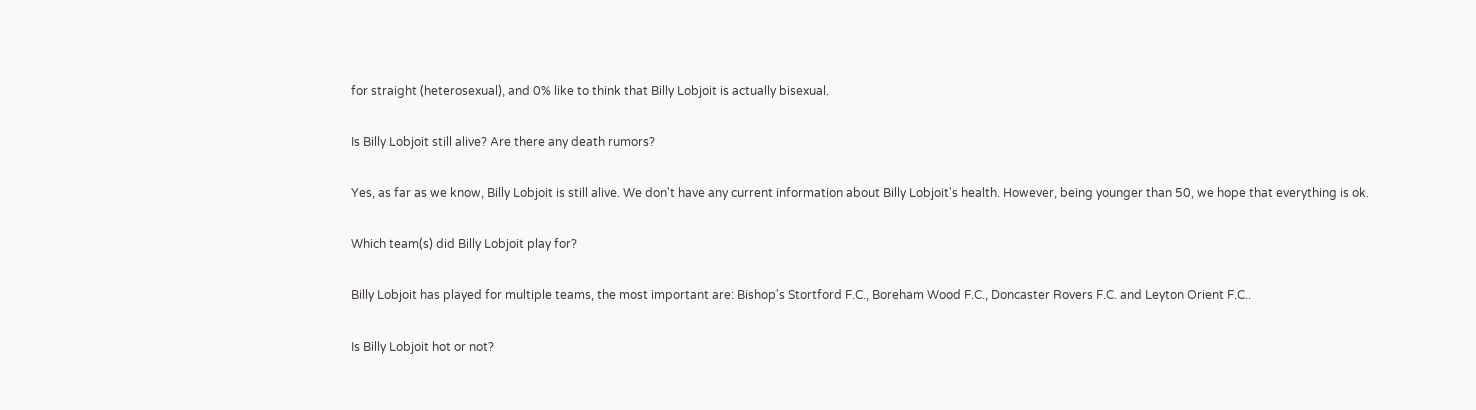for straight (heterosexual), and 0% like to think that Billy Lobjoit is actually bisexual.

Is Billy Lobjoit still alive? Are there any death rumors?

Yes, as far as we know, Billy Lobjoit is still alive. We don't have any current information about Billy Lobjoit's health. However, being younger than 50, we hope that everything is ok.

Which team(s) did Billy Lobjoit play for?

Billy Lobjoit has played for multiple teams, the most important are: Bishop's Stortford F.C., Boreham Wood F.C., Doncaster Rovers F.C. and Leyton Orient F.C..

Is Billy Lobjoit hot or not?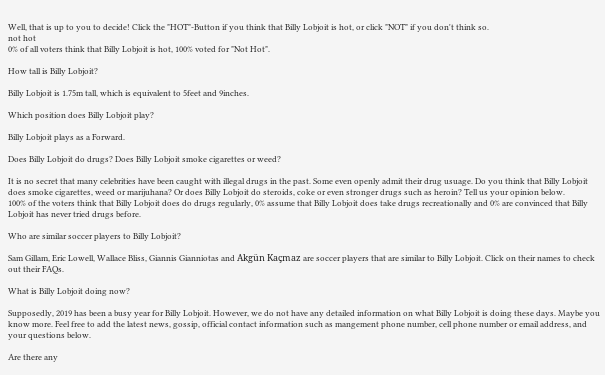Well, that is up to you to decide! Click the "HOT"-Button if you think that Billy Lobjoit is hot, or click "NOT" if you don't think so.
not hot
0% of all voters think that Billy Lobjoit is hot, 100% voted for "Not Hot".

How tall is Billy Lobjoit?

Billy Lobjoit is 1.75m tall, which is equivalent to 5feet and 9inches.

Which position does Billy Lobjoit play?

Billy Lobjoit plays as a Forward.

Does Billy Lobjoit do drugs? Does Billy Lobjoit smoke cigarettes or weed?

It is no secret that many celebrities have been caught with illegal drugs in the past. Some even openly admit their drug usuage. Do you think that Billy Lobjoit does smoke cigarettes, weed or marijuhana? Or does Billy Lobjoit do steroids, coke or even stronger drugs such as heroin? Tell us your opinion below.
100% of the voters think that Billy Lobjoit does do drugs regularly, 0% assume that Billy Lobjoit does take drugs recreationally and 0% are convinced that Billy Lobjoit has never tried drugs before.

Who are similar soccer players to Billy Lobjoit?

Sam Gillam, Eric Lowell, Wallace Bliss, Giannis Gianniotas and Akgün Kaçmaz are soccer players that are similar to Billy Lobjoit. Click on their names to check out their FAQs.

What is Billy Lobjoit doing now?

Supposedly, 2019 has been a busy year for Billy Lobjoit. However, we do not have any detailed information on what Billy Lobjoit is doing these days. Maybe you know more. Feel free to add the latest news, gossip, official contact information such as mangement phone number, cell phone number or email address, and your questions below.

Are there any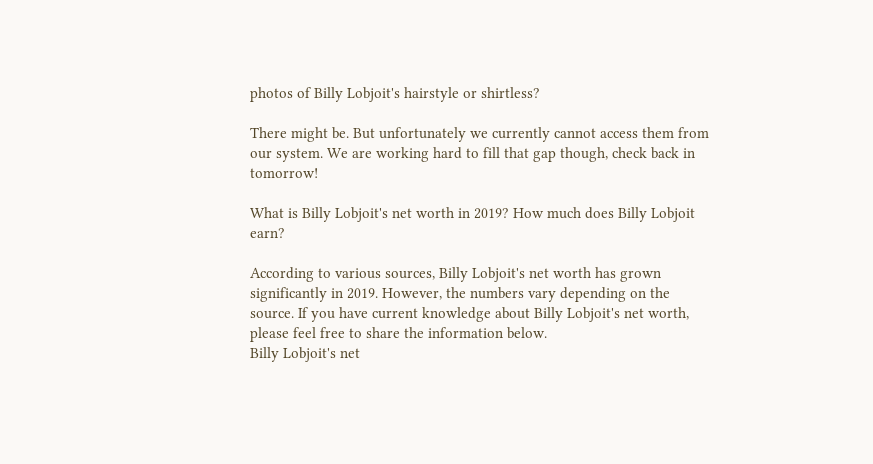photos of Billy Lobjoit's hairstyle or shirtless?

There might be. But unfortunately we currently cannot access them from our system. We are working hard to fill that gap though, check back in tomorrow!

What is Billy Lobjoit's net worth in 2019? How much does Billy Lobjoit earn?

According to various sources, Billy Lobjoit's net worth has grown significantly in 2019. However, the numbers vary depending on the source. If you have current knowledge about Billy Lobjoit's net worth, please feel free to share the information below.
Billy Lobjoit's net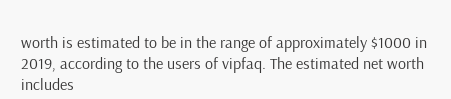worth is estimated to be in the range of approximately $1000 in 2019, according to the users of vipfaq. The estimated net worth includes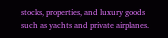stocks, properties, and luxury goods such as yachts and private airplanes.